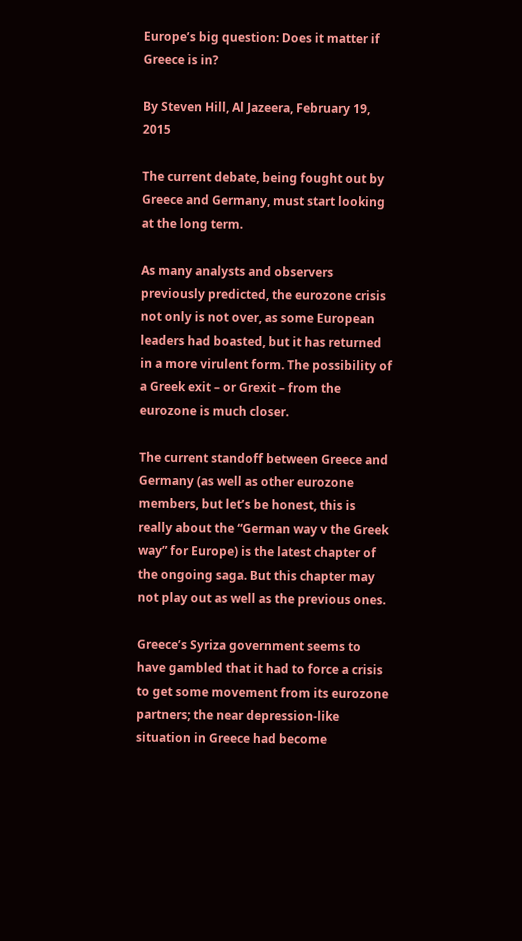Europe’s big question: Does it matter if Greece is in?

By Steven Hill, Al Jazeera, February 19, 2015

The current debate, being fought out by Greece and Germany, must start looking at the long term.

As many analysts and observers previously predicted, the eurozone crisis not only is not over, as some European leaders had boasted, but it has returned in a more virulent form. The possibility of a Greek exit – or Grexit – from the eurozone is much closer.

The current standoff between Greece and Germany (as well as other eurozone members, but let’s be honest, this is really about the “German way v the Greek way” for Europe) is the latest chapter of the ongoing saga. But this chapter may not play out as well as the previous ones.

Greece’s Syriza government seems to have gambled that it had to force a crisis to get some movement from its eurozone partners; the near depression-like situation in Greece had become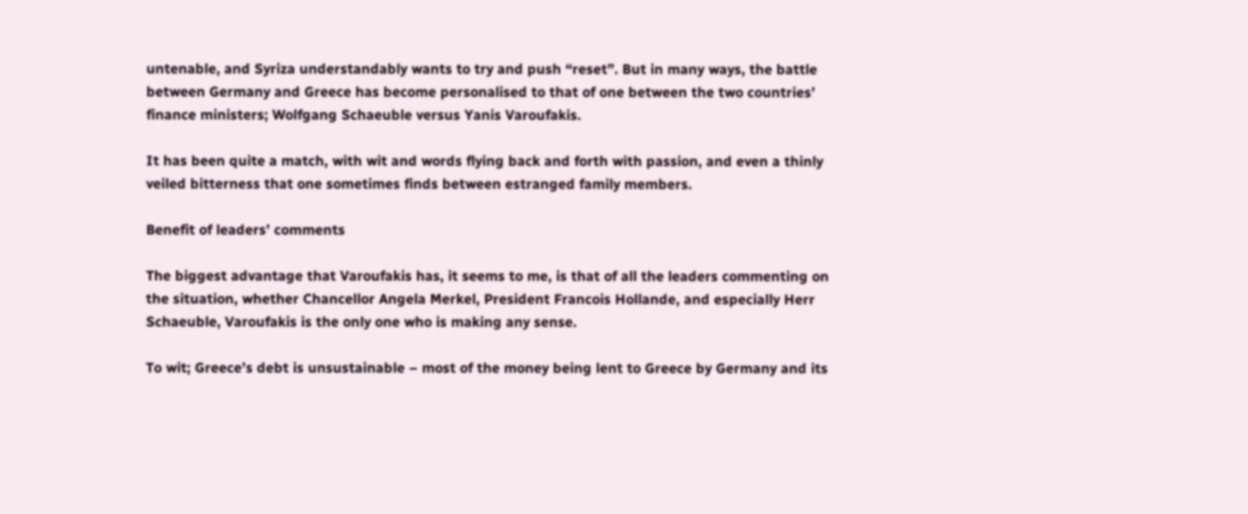untenable, and Syriza understandably wants to try and push “reset”. But in many ways, the battle between Germany and Greece has become personalised to that of one between the two countries’ finance ministers; Wolfgang Schaeuble versus Yanis Varoufakis.

It has been quite a match, with wit and words flying back and forth with passion, and even a thinly veiled bitterness that one sometimes finds between estranged family members.

Benefit of leaders’ comments

The biggest advantage that Varoufakis has, it seems to me, is that of all the leaders commenting on the situation, whether Chancellor Angela Merkel, President Francois Hollande, and especially Herr Schaeuble, Varoufakis is the only one who is making any sense.

To wit; Greece’s debt is unsustainable – most of the money being lent to Greece by Germany and its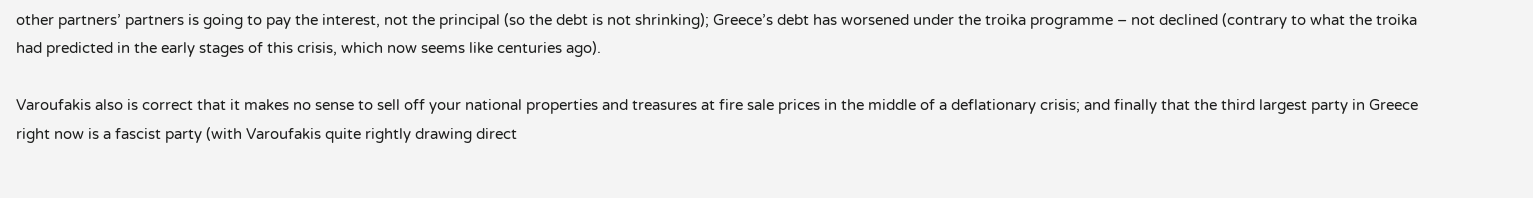other partners’ partners is going to pay the interest, not the principal (so the debt is not shrinking); Greece’s debt has worsened under the troika programme – not declined (contrary to what the troika had predicted in the early stages of this crisis, which now seems like centuries ago).

Varoufakis also is correct that it makes no sense to sell off your national properties and treasures at fire sale prices in the middle of a deflationary crisis; and finally that the third largest party in Greece right now is a fascist party (with Varoufakis quite rightly drawing direct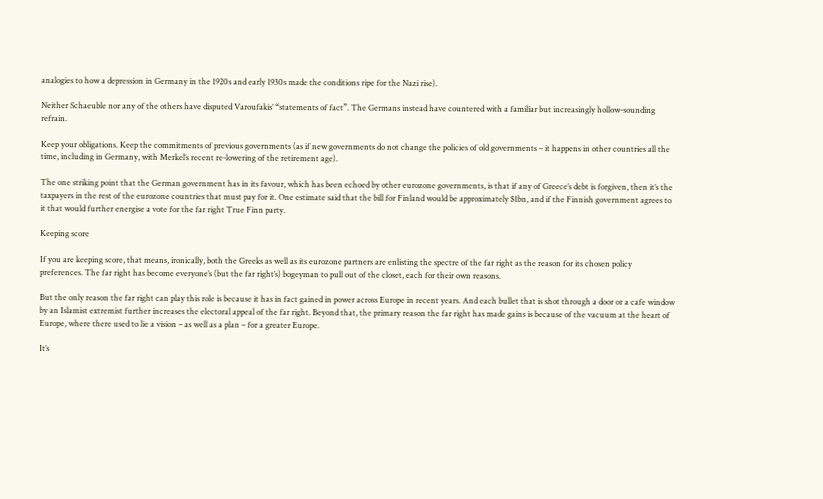analogies to how a depression in Germany in the 1920s and early 1930s made the conditions ripe for the Nazi rise).

Neither Schaeuble nor any of the others have disputed Varoufakis’ “statements of fact”. The Germans instead have countered with a familiar but increasingly hollow-sounding refrain.

Keep your obligations. Keep the commitments of previous governments (as if new governments do not change the policies of old governments – it happens in other countries all the time, including in Germany, with Merkel’s recent re-lowering of the retirement age).

The one striking point that the German government has in its favour, which has been echoed by other eurozone governments, is that if any of Greece’s debt is forgiven, then it’s the taxpayers in the rest of the eurozone countries that must pay for it. One estimate said that the bill for Finland would be approximately $1bn, and if the Finnish government agrees to it that would further energise a vote for the far right True Finn party.

Keeping score

If you are keeping score, that means, ironically, both the Greeks as well as its eurozone partners are enlisting the spectre of the far right as the reason for its chosen policy preferences. The far right has become everyone’s (but the far right’s) bogeyman to pull out of the closet, each for their own reasons.

But the only reason the far right can play this role is because it has in fact gained in power across Europe in recent years. And each bullet that is shot through a door or a cafe window by an Islamist extremist further increases the electoral appeal of the far right. Beyond that, the primary reason the far right has made gains is because of the vacuum at the heart of Europe, where there used to lie a vision – as well as a plan – for a greater Europe.

It’s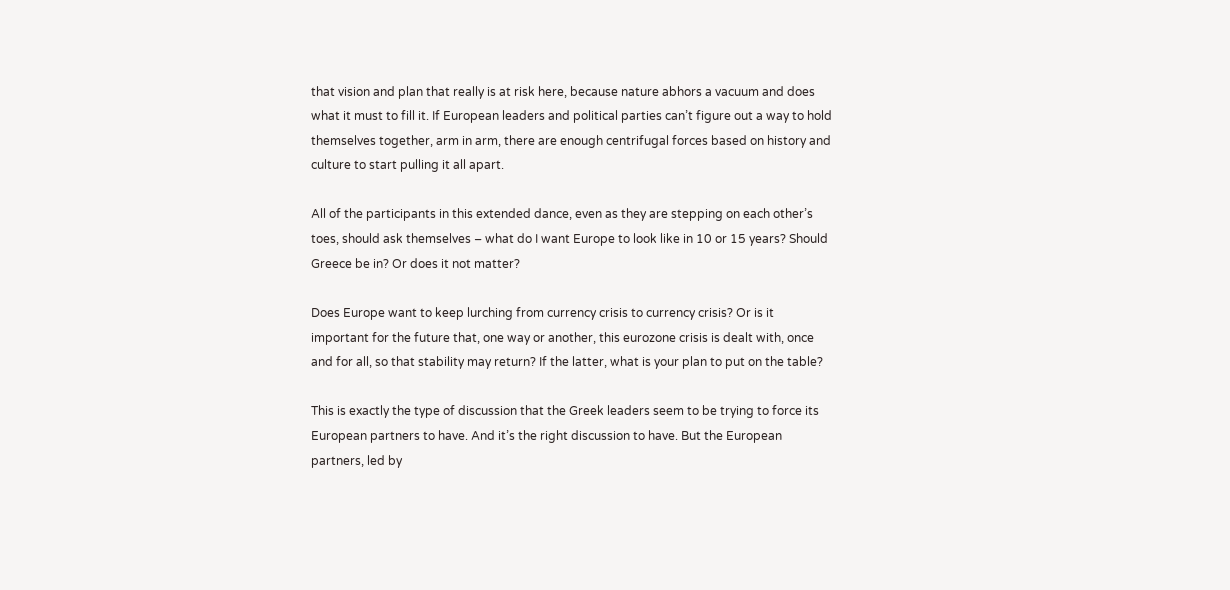that vision and plan that really is at risk here, because nature abhors a vacuum and does what it must to fill it. If European leaders and political parties can’t figure out a way to hold themselves together, arm in arm, there are enough centrifugal forces based on history and culture to start pulling it all apart.

All of the participants in this extended dance, even as they are stepping on each other’s toes, should ask themselves – what do I want Europe to look like in 10 or 15 years? Should Greece be in? Or does it not matter?

Does Europe want to keep lurching from currency crisis to currency crisis? Or is it important for the future that, one way or another, this eurozone crisis is dealt with, once and for all, so that stability may return? If the latter, what is your plan to put on the table?

This is exactly the type of discussion that the Greek leaders seem to be trying to force its European partners to have. And it’s the right discussion to have. But the European partners, led by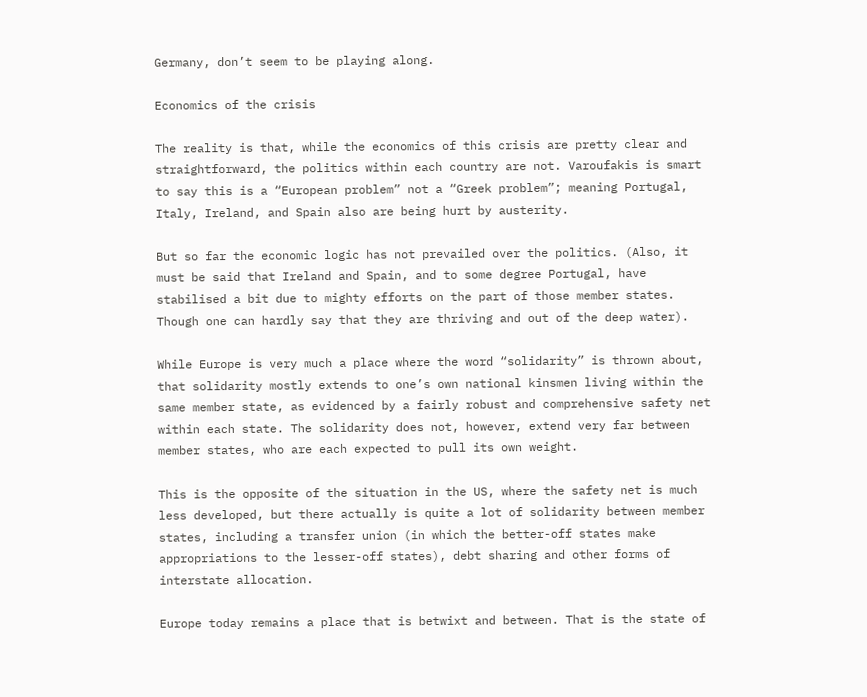Germany, don’t seem to be playing along.

Economics of the crisis

The reality is that, while the economics of this crisis are pretty clear and straightforward, the politics within each country are not. Varoufakis is smart to say this is a “European problem” not a “Greek problem”; meaning Portugal, Italy, Ireland, and Spain also are being hurt by austerity.

But so far the economic logic has not prevailed over the politics. (Also, it must be said that Ireland and Spain, and to some degree Portugal, have stabilised a bit due to mighty efforts on the part of those member states. Though one can hardly say that they are thriving and out of the deep water).

While Europe is very much a place where the word “solidarity” is thrown about, that solidarity mostly extends to one’s own national kinsmen living within the same member state, as evidenced by a fairly robust and comprehensive safety net within each state. The solidarity does not, however, extend very far between member states, who are each expected to pull its own weight.

This is the opposite of the situation in the US, where the safety net is much less developed, but there actually is quite a lot of solidarity between member states, including a transfer union (in which the better-off states make appropriations to the lesser-off states), debt sharing and other forms of interstate allocation.

Europe today remains a place that is betwixt and between. That is the state of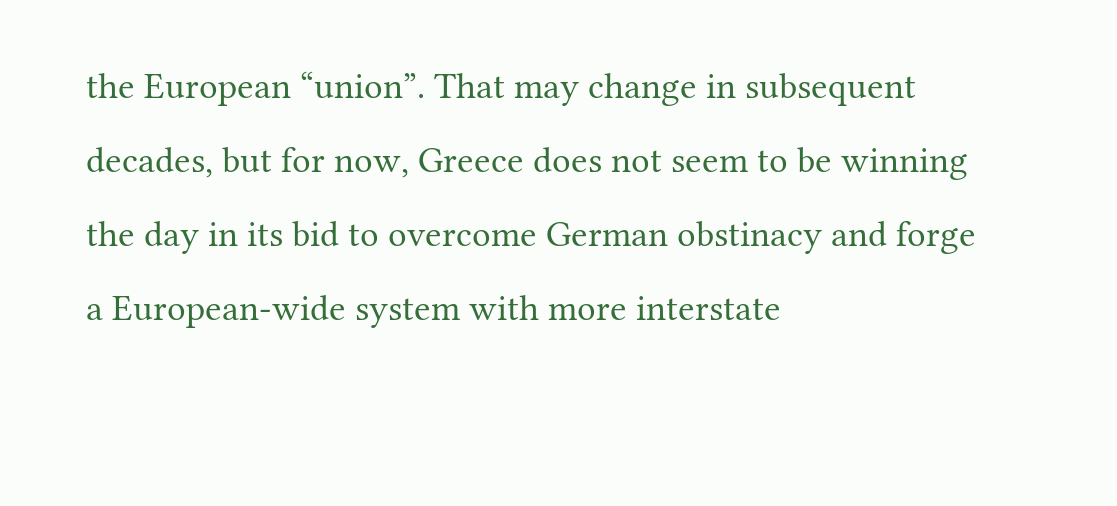the European “union”. That may change in subsequent decades, but for now, Greece does not seem to be winning the day in its bid to overcome German obstinacy and forge a European-wide system with more interstate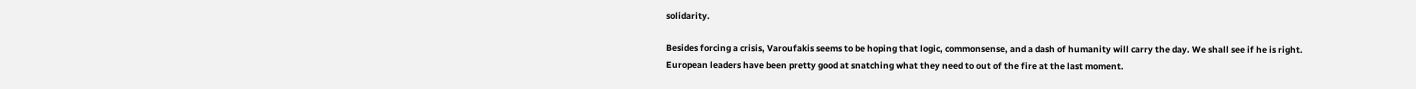solidarity.

Besides forcing a crisis, Varoufakis seems to be hoping that logic, commonsense, and a dash of humanity will carry the day. We shall see if he is right. European leaders have been pretty good at snatching what they need to out of the fire at the last moment.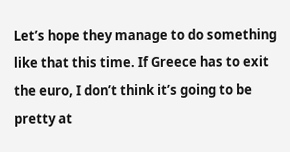Let’s hope they manage to do something like that this time. If Greece has to exit the euro, I don’t think it’s going to be pretty at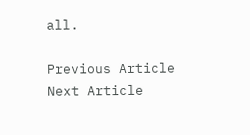all.

Previous Article
Next Article